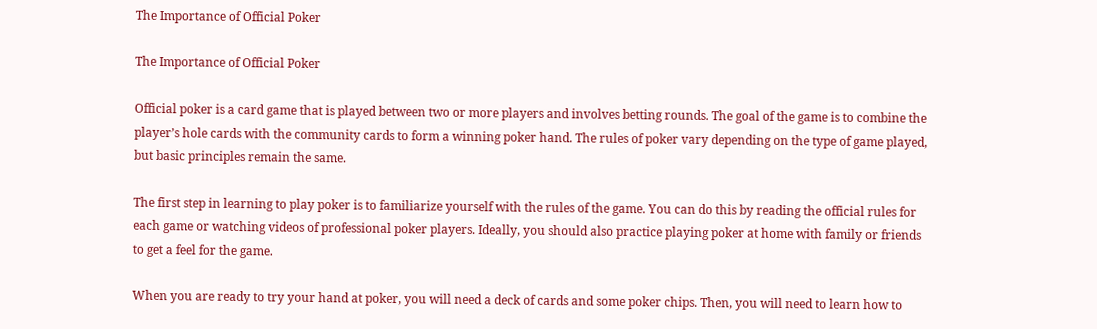The Importance of Official Poker

The Importance of Official Poker

Official poker is a card game that is played between two or more players and involves betting rounds. The goal of the game is to combine the player’s hole cards with the community cards to form a winning poker hand. The rules of poker vary depending on the type of game played, but basic principles remain the same.

The first step in learning to play poker is to familiarize yourself with the rules of the game. You can do this by reading the official rules for each game or watching videos of professional poker players. Ideally, you should also practice playing poker at home with family or friends to get a feel for the game.

When you are ready to try your hand at poker, you will need a deck of cards and some poker chips. Then, you will need to learn how to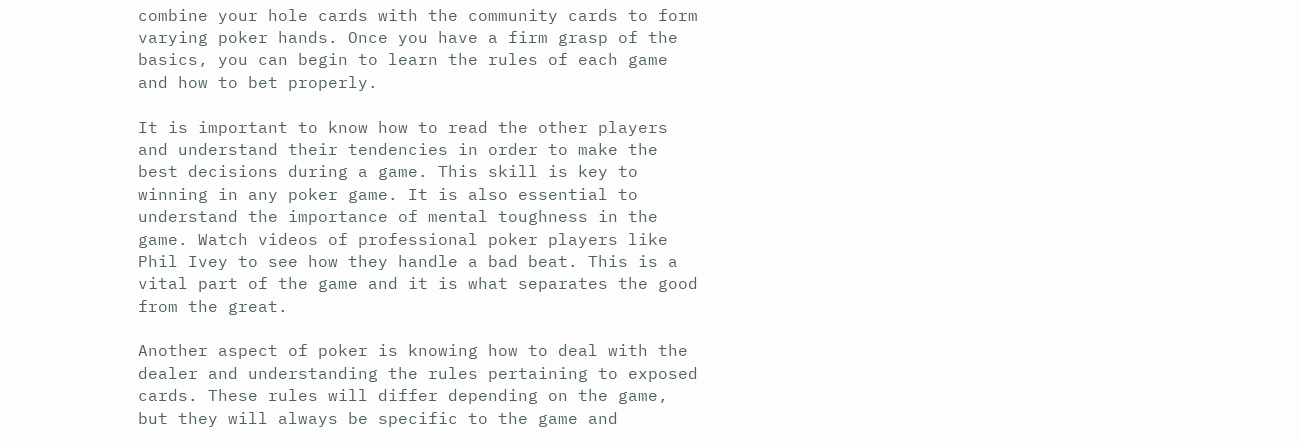combine your hole cards with the community cards to form varying poker hands. Once you have a firm grasp of the basics, you can begin to learn the rules of each game and how to bet properly.

It is important to know how to read the other players and understand their tendencies in order to make the best decisions during a game. This skill is key to winning in any poker game. It is also essential to understand the importance of mental toughness in the game. Watch videos of professional poker players like Phil Ivey to see how they handle a bad beat. This is a vital part of the game and it is what separates the good from the great.

Another aspect of poker is knowing how to deal with the dealer and understanding the rules pertaining to exposed cards. These rules will differ depending on the game, but they will always be specific to the game and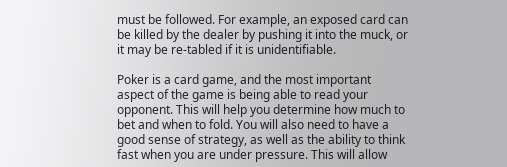must be followed. For example, an exposed card can be killed by the dealer by pushing it into the muck, or it may be re-tabled if it is unidentifiable.

Poker is a card game, and the most important aspect of the game is being able to read your opponent. This will help you determine how much to bet and when to fold. You will also need to have a good sense of strategy, as well as the ability to think fast when you are under pressure. This will allow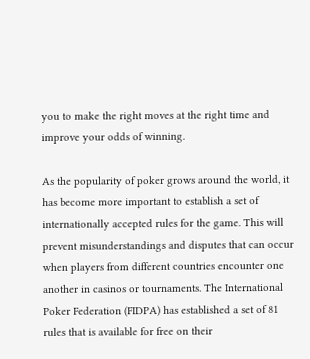you to make the right moves at the right time and improve your odds of winning.

As the popularity of poker grows around the world, it has become more important to establish a set of internationally accepted rules for the game. This will prevent misunderstandings and disputes that can occur when players from different countries encounter one another in casinos or tournaments. The International Poker Federation (FIDPA) has established a set of 81 rules that is available for free on their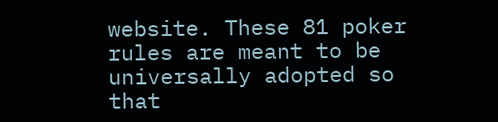website. These 81 poker rules are meant to be universally adopted so that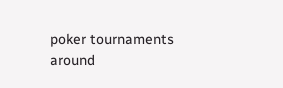poker tournaments around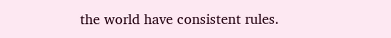the world have consistent rules.